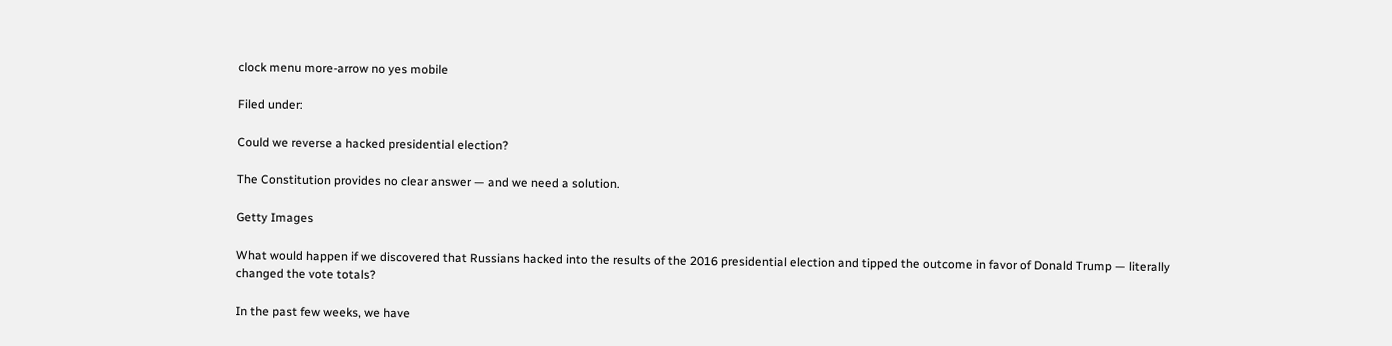clock menu more-arrow no yes mobile

Filed under:

Could we reverse a hacked presidential election?

The Constitution provides no clear answer — and we need a solution.

Getty Images

What would happen if we discovered that Russians hacked into the results of the 2016 presidential election and tipped the outcome in favor of Donald Trump — literally changed the vote totals?

In the past few weeks, we have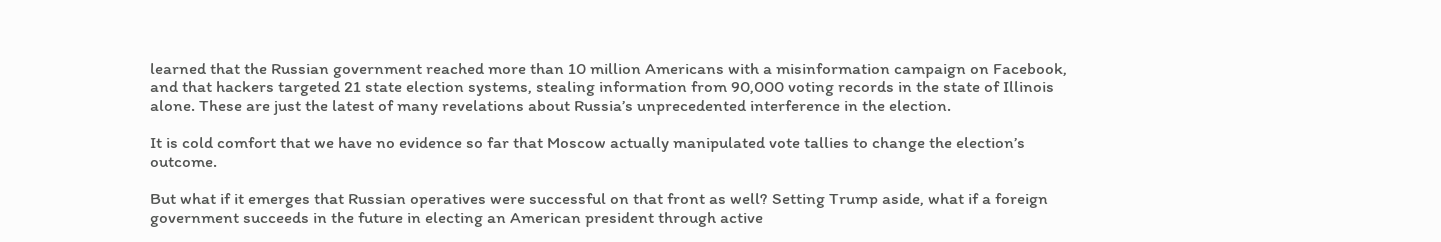learned that the Russian government reached more than 10 million Americans with a misinformation campaign on Facebook, and that hackers targeted 21 state election systems, stealing information from 90,000 voting records in the state of Illinois alone. These are just the latest of many revelations about Russia’s unprecedented interference in the election.

It is cold comfort that we have no evidence so far that Moscow actually manipulated vote tallies to change the election’s outcome.

But what if it emerges that Russian operatives were successful on that front as well? Setting Trump aside, what if a foreign government succeeds in the future in electing an American president through active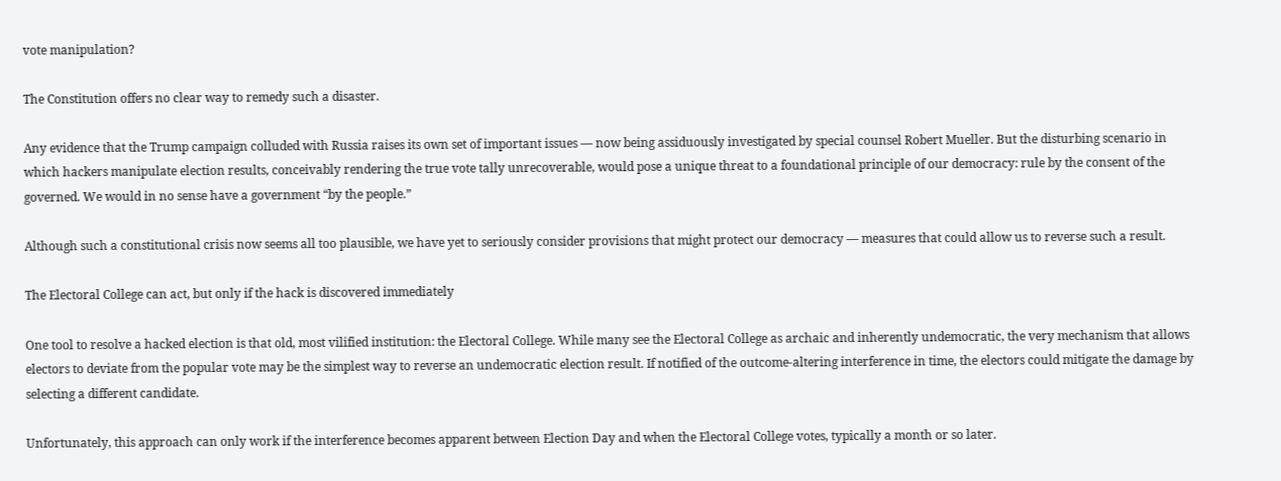vote manipulation?

The Constitution offers no clear way to remedy such a disaster.

Any evidence that the Trump campaign colluded with Russia raises its own set of important issues — now being assiduously investigated by special counsel Robert Mueller. But the disturbing scenario in which hackers manipulate election results, conceivably rendering the true vote tally unrecoverable, would pose a unique threat to a foundational principle of our democracy: rule by the consent of the governed. We would in no sense have a government “by the people.”

Although such a constitutional crisis now seems all too plausible, we have yet to seriously consider provisions that might protect our democracy — measures that could allow us to reverse such a result.

The Electoral College can act, but only if the hack is discovered immediately

One tool to resolve a hacked election is that old, most vilified institution: the Electoral College. While many see the Electoral College as archaic and inherently undemocratic, the very mechanism that allows electors to deviate from the popular vote may be the simplest way to reverse an undemocratic election result. If notified of the outcome-altering interference in time, the electors could mitigate the damage by selecting a different candidate.

Unfortunately, this approach can only work if the interference becomes apparent between Election Day and when the Electoral College votes, typically a month or so later.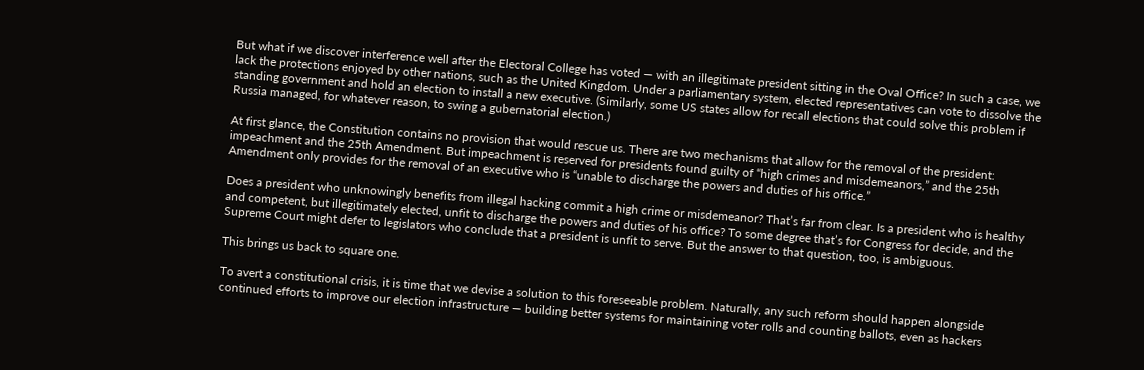But what if we discover interference well after the Electoral College has voted — with an illegitimate president sitting in the Oval Office? In such a case, we lack the protections enjoyed by other nations, such as the United Kingdom. Under a parliamentary system, elected representatives can vote to dissolve the standing government and hold an election to install a new executive. (Similarly, some US states allow for recall elections that could solve this problem if Russia managed, for whatever reason, to swing a gubernatorial election.)

At first glance, the Constitution contains no provision that would rescue us. There are two mechanisms that allow for the removal of the president: impeachment and the 25th Amendment. But impeachment is reserved for presidents found guilty of “high crimes and misdemeanors,” and the 25th Amendment only provides for the removal of an executive who is “unable to discharge the powers and duties of his office.”

Does a president who unknowingly benefits from illegal hacking commit a high crime or misdemeanor? That’s far from clear. Is a president who is healthy and competent, but illegitimately elected, unfit to discharge the powers and duties of his office? To some degree that’s for Congress for decide, and the Supreme Court might defer to legislators who conclude that a president is unfit to serve. But the answer to that question, too, is ambiguous.

This brings us back to square one.

To avert a constitutional crisis, it is time that we devise a solution to this foreseeable problem. Naturally, any such reform should happen alongside continued efforts to improve our election infrastructure — building better systems for maintaining voter rolls and counting ballots, even as hackers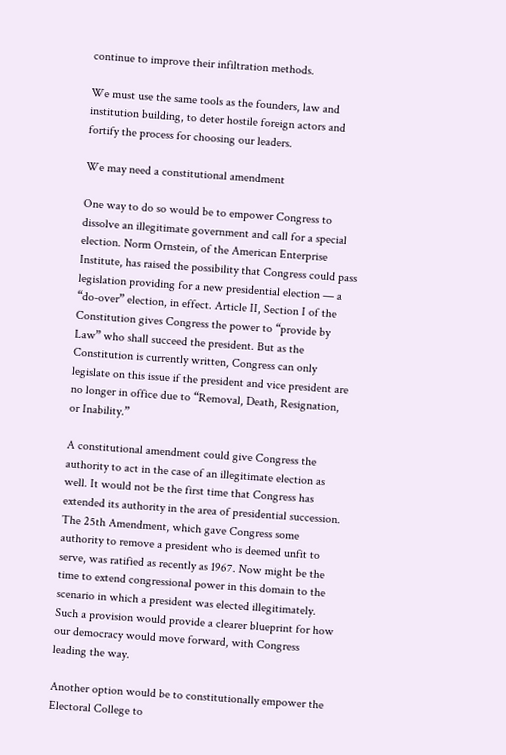continue to improve their infiltration methods.

We must use the same tools as the founders, law and institution building, to deter hostile foreign actors and fortify the process for choosing our leaders.

We may need a constitutional amendment

One way to do so would be to empower Congress to dissolve an illegitimate government and call for a special election. Norm Ornstein, of the American Enterprise Institute, has raised the possibility that Congress could pass legislation providing for a new presidential election — a “do-over” election, in effect. Article II, Section I of the Constitution gives Congress the power to “provide by Law” who shall succeed the president. But as the Constitution is currently written, Congress can only legislate on this issue if the president and vice president are no longer in office due to “Removal, Death, Resignation, or Inability.”

A constitutional amendment could give Congress the authority to act in the case of an illegitimate election as well. It would not be the first time that Congress has extended its authority in the area of presidential succession. The 25th Amendment, which gave Congress some authority to remove a president who is deemed unfit to serve, was ratified as recently as 1967. Now might be the time to extend congressional power in this domain to the scenario in which a president was elected illegitimately. Such a provision would provide a clearer blueprint for how our democracy would move forward, with Congress leading the way.

Another option would be to constitutionally empower the Electoral College to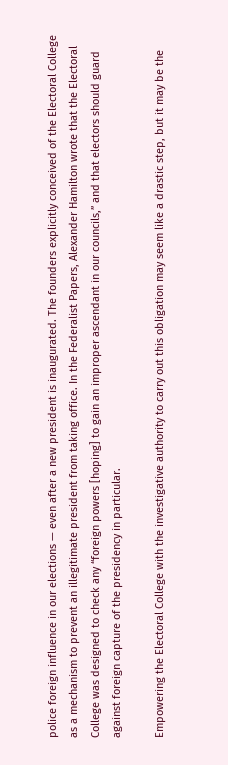police foreign influence in our elections — even after a new president is inaugurated. The founders explicitly conceived of the Electoral College as a mechanism to prevent an illegitimate president from taking office. In the Federalist Papers, Alexander Hamilton wrote that the Electoral College was designed to check any “foreign powers [hoping] to gain an improper ascendant in our councils,” and that electors should guard against foreign capture of the presidency in particular.

Empowering the Electoral College with the investigative authority to carry out this obligation may seem like a drastic step, but it may be the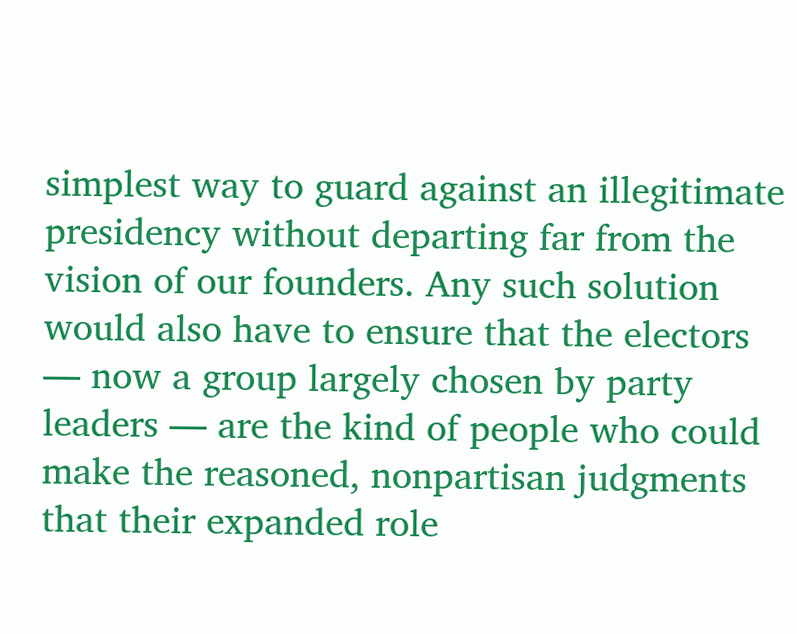simplest way to guard against an illegitimate presidency without departing far from the vision of our founders. Any such solution would also have to ensure that the electors — now a group largely chosen by party leaders — are the kind of people who could make the reasoned, nonpartisan judgments that their expanded role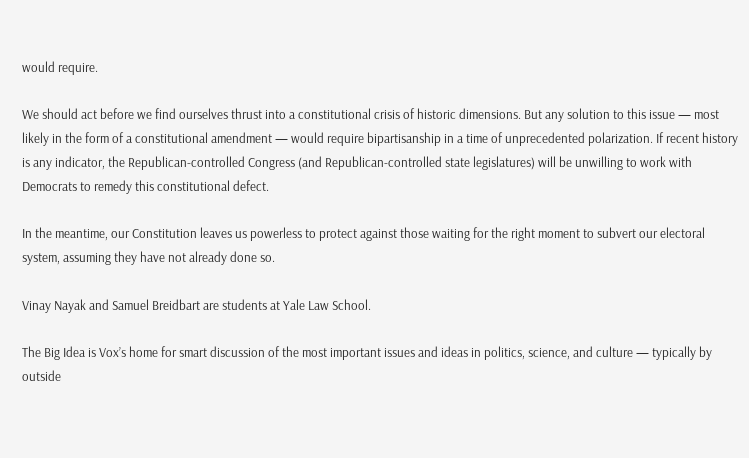would require.

We should act before we find ourselves thrust into a constitutional crisis of historic dimensions. But any solution to this issue — most likely in the form of a constitutional amendment — would require bipartisanship in a time of unprecedented polarization. If recent history is any indicator, the Republican-controlled Congress (and Republican-controlled state legislatures) will be unwilling to work with Democrats to remedy this constitutional defect.

In the meantime, our Constitution leaves us powerless to protect against those waiting for the right moment to subvert our electoral system, assuming they have not already done so.

Vinay Nayak and Samuel Breidbart are students at Yale Law School.

The Big Idea is Vox’s home for smart discussion of the most important issues and ideas in politics, science, and culture — typically by outside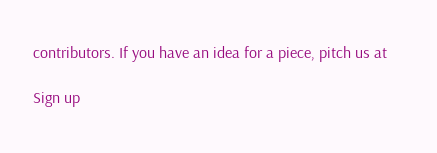contributors. If you have an idea for a piece, pitch us at

Sign up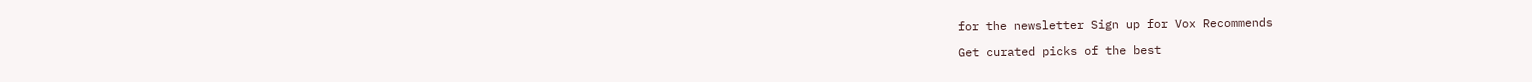for the newsletter Sign up for Vox Recommends

Get curated picks of the best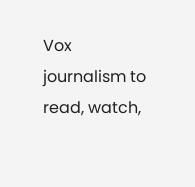Vox journalism to read, watch,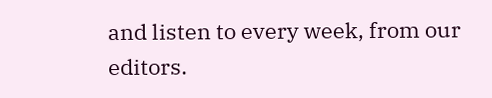and listen to every week, from our editors.